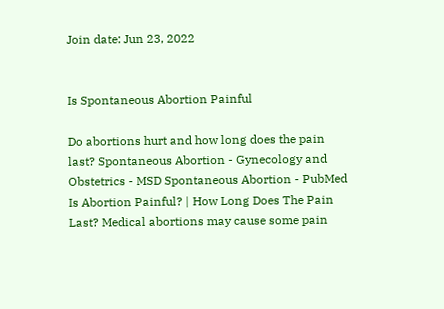Join date: Jun 23, 2022


Is Spontaneous Abortion Painful

Do abortions hurt and how long does the pain last? Spontaneous Abortion - Gynecology and Obstetrics - MSD Spontaneous Abortion - PubMed Is Abortion Painful? | How Long Does The Pain Last? Medical abortions may cause some pain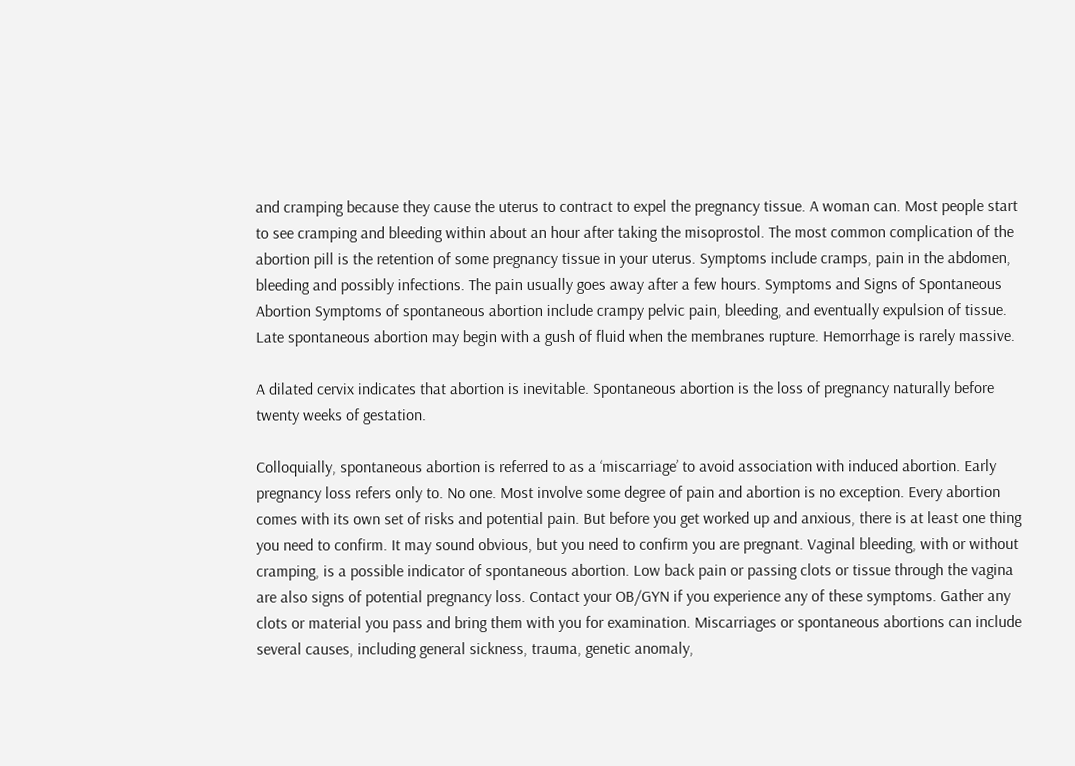and cramping because they cause the uterus to contract to expel the pregnancy tissue. A woman can. Most people start to see cramping and bleeding within about an hour after taking the misoprostol. The most common complication of the abortion pill is the retention of some pregnancy tissue in your uterus. Symptoms include cramps, pain in the abdomen, bleeding and possibly infections. The pain usually goes away after a few hours. Symptoms and Signs of Spontaneous Abortion Symptoms of spontaneous abortion include crampy pelvic pain, bleeding, and eventually expulsion of tissue. Late spontaneous abortion may begin with a gush of fluid when the membranes rupture. Hemorrhage is rarely massive.

A dilated cervix indicates that abortion is inevitable. Spontaneous abortion is the loss of pregnancy naturally before twenty weeks of gestation.

Colloquially, spontaneous abortion is referred to as a ‘miscarriage’ to avoid association with induced abortion. Early pregnancy loss refers only to. No one. Most involve some degree of pain and abortion is no exception. Every abortion comes with its own set of risks and potential pain. But before you get worked up and anxious, there is at least one thing you need to confirm. It may sound obvious, but you need to confirm you are pregnant. Vaginal bleeding, with or without cramping, is a possible indicator of spontaneous abortion. Low back pain or passing clots or tissue through the vagina are also signs of potential pregnancy loss. Contact your OB/GYN if you experience any of these symptoms. Gather any clots or material you pass and bring them with you for examination. Miscarriages or spontaneous abortions can include several causes, including general sickness, trauma, genetic anomaly,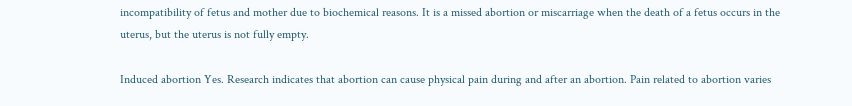incompatibility of fetus and mother due to biochemical reasons. It is a missed abortion or miscarriage when the death of a fetus occurs in the uterus, but the uterus is not fully empty.

Induced abortion Yes. Research indicates that abortion can cause physical pain during and after an abortion. Pain related to abortion varies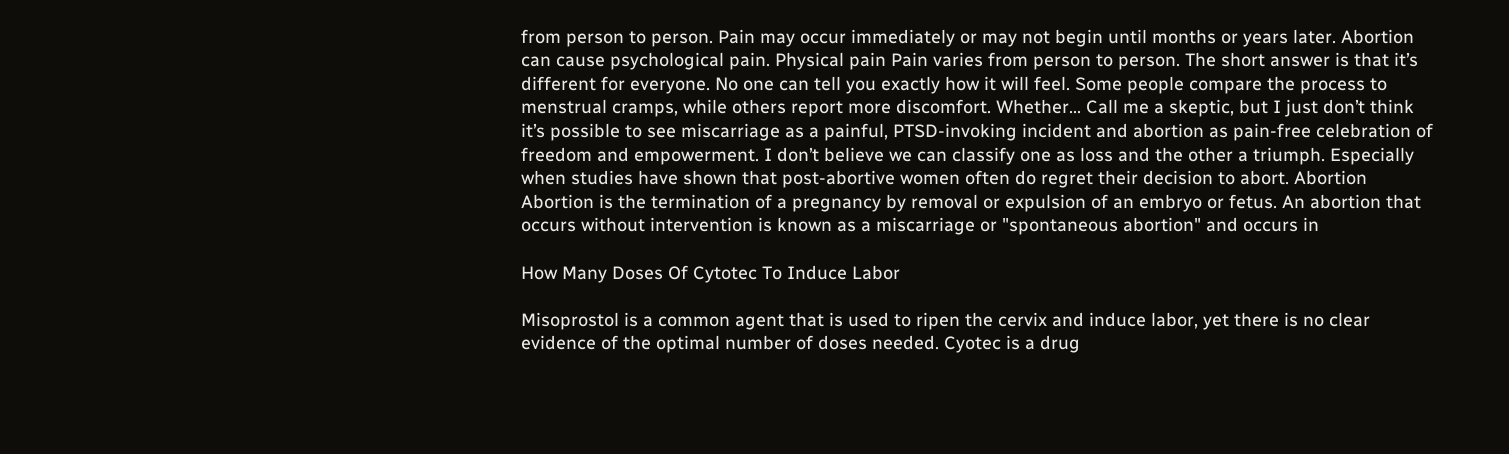from person to person. Pain may occur immediately or may not begin until months or years later. Abortion can cause psychological pain. Physical pain Pain varies from person to person. The short answer is that it’s different for everyone. No one can tell you exactly how it will feel. Some people compare the process to menstrual cramps, while others report more discomfort. Whether... Call me a skeptic, but I just don’t think it’s possible to see miscarriage as a painful, PTSD-invoking incident and abortion as pain-free celebration of freedom and empowerment. I don’t believe we can classify one as loss and the other a triumph. Especially when studies have shown that post-abortive women often do regret their decision to abort. Abortion Abortion is the termination of a pregnancy by removal or expulsion of an embryo or fetus. An abortion that occurs without intervention is known as a miscarriage or "spontaneous abortion" and occurs in

How Many Doses Of Cytotec To Induce Labor

Misoprostol is a common agent that is used to ripen the cervix and induce labor, yet there is no clear evidence of the optimal number of doses needed. Cyotec is a drug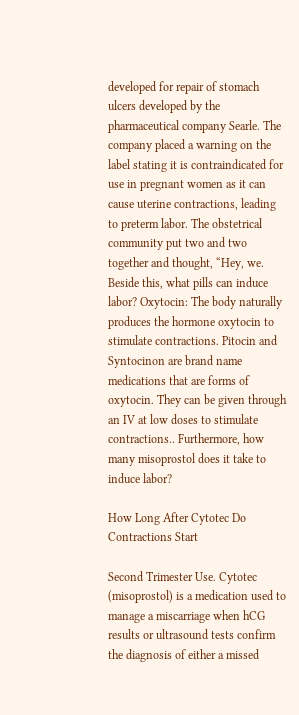developed for repair of stomach ulcers developed by the pharmaceutical company Searle. The company placed a warning on the label stating it is contraindicated for use in pregnant women as it can cause uterine contractions, leading to preterm labor. The obstetrical community put two and two together and thought, “Hey, we. Beside this, what pills can induce labor? Oxytocin: The body naturally produces the hormone oxytocin to stimulate contractions. Pitocin and Syntocinon are brand name medications that are forms of oxytocin. They can be given through an IV at low doses to stimulate contractions.. Furthermore, how many misoprostol does it take to induce labor?

How Long After Cytotec Do Contractions Start

Second Trimester Use. Cytotec (misoprostol) is a medication used to manage a miscarriage when hCG results or ultrasound tests confirm the diagnosis of either a missed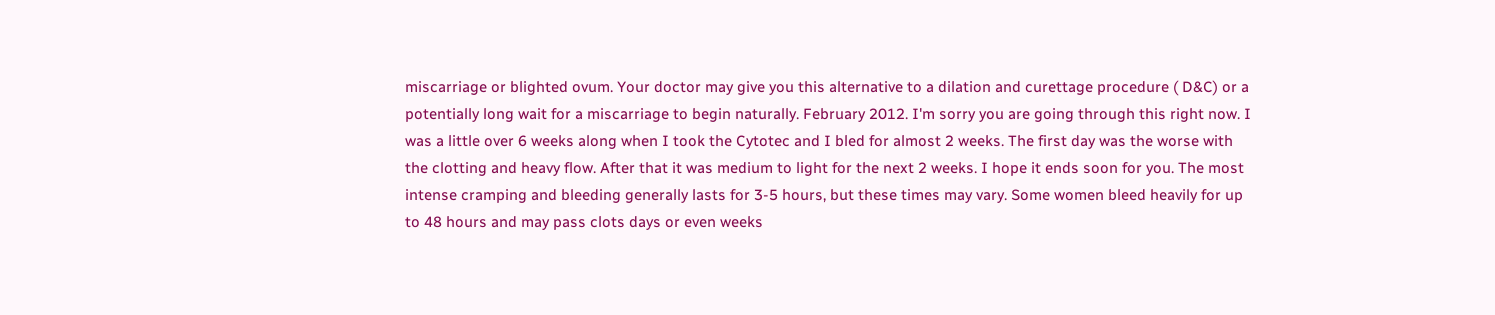miscarriage or blighted ovum. Your doctor may give you this alternative to a dilation and curettage procedure ( D&C) or a potentially long wait for a miscarriage to begin naturally. February 2012. I'm sorry you are going through this right now. I was a little over 6 weeks along when I took the Cytotec and I bled for almost 2 weeks. The first day was the worse with the clotting and heavy flow. After that it was medium to light for the next 2 weeks. I hope it ends soon for you. The most intense cramping and bleeding generally lasts for 3-5 hours, but these times may vary. Some women bleed heavily for up to 48 hours and may pass clots days or even weeks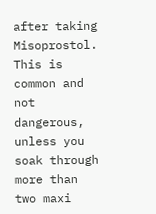after taking Misoprostol. This is common and not dangerous, unless you soak through more than two maxi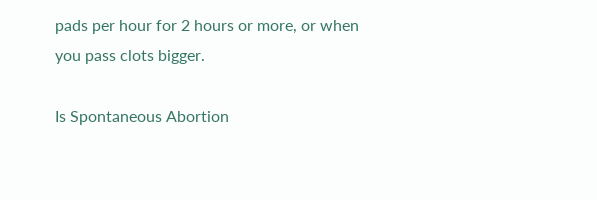pads per hour for 2 hours or more, or when you pass clots bigger.

Is Spontaneous Abortion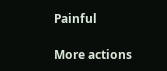Painful

More actions